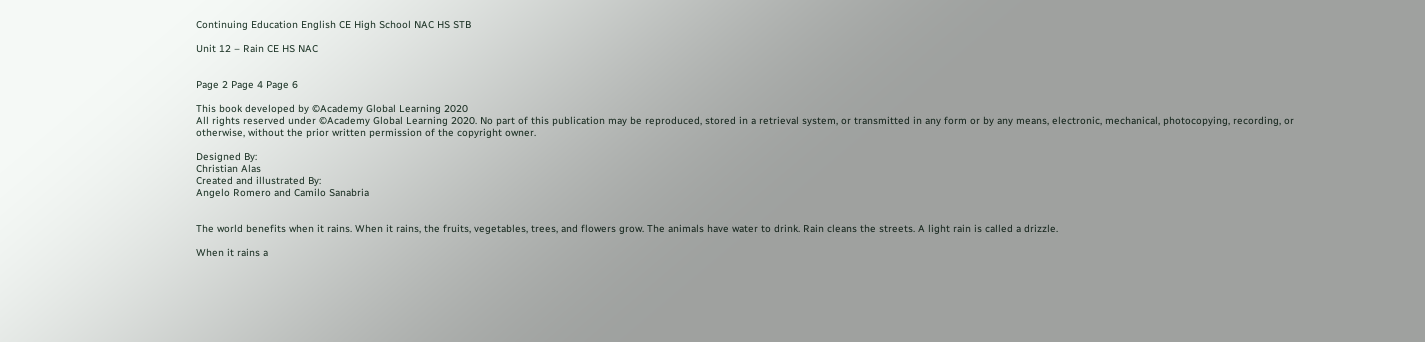Continuing Education English CE High School NAC HS STB

Unit 12 – Rain CE HS NAC


Page 2 Page 4 Page 6

This book developed by ©Academy Global Learning 2020
All rights reserved under ©Academy Global Learning 2020. No part of this publication may be reproduced, stored in a retrieval system, or transmitted in any form or by any means, electronic, mechanical, photocopying, recording, or otherwise, without the prior written permission of the copyright owner.

Designed By:
Christian Alas
Created and illustrated By:
Angelo Romero and Camilo Sanabria


The world benefits when it rains. When it rains, the fruits, vegetables, trees, and flowers grow. The animals have water to drink. Rain cleans the streets. A light rain is called a drizzle.

When it rains a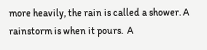more heavily, the rain is called a shower. A rainstorm is when it pours.  A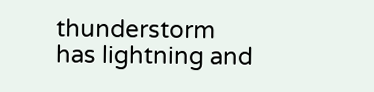thunderstorm has lightning and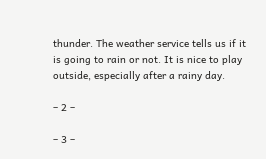thunder. The weather service tells us if it is going to rain or not. It is nice to play outside, especially after a rainy day.

– 2 –

– 3 –